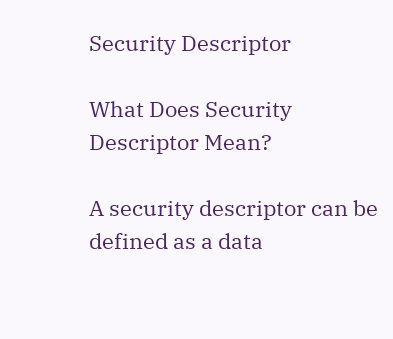Security Descriptor

What Does Security Descriptor Mean?

A security descriptor can be defined as a data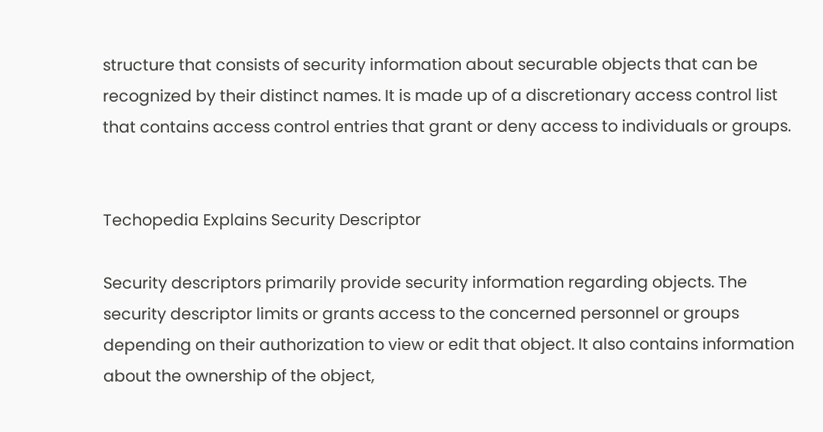structure that consists of security information about securable objects that can be recognized by their distinct names. It is made up of a discretionary access control list that contains access control entries that grant or deny access to individuals or groups.


Techopedia Explains Security Descriptor

Security descriptors primarily provide security information regarding objects. The security descriptor limits or grants access to the concerned personnel or groups depending on their authorization to view or edit that object. It also contains information about the ownership of the object,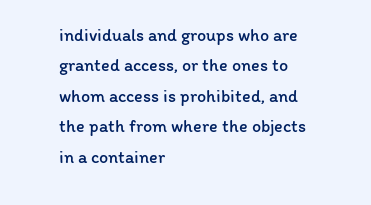individuals and groups who are granted access, or the ones to whom access is prohibited, and the path from where the objects in a container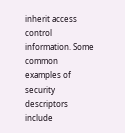inherit access control information. Some common examples of security descriptors include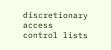discretionary access control lists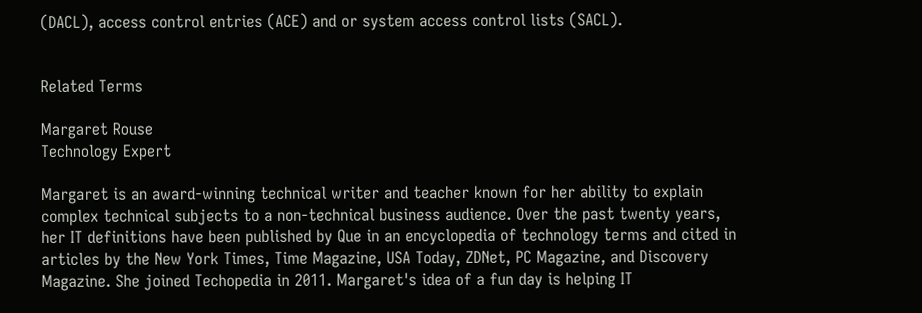(DACL), access control entries (ACE) and or system access control lists (SACL).


Related Terms

Margaret Rouse
Technology Expert

Margaret is an award-winning technical writer and teacher known for her ability to explain complex technical subjects to a non-technical business audience. Over the past twenty years, her IT definitions have been published by Que in an encyclopedia of technology terms and cited in articles by the New York Times, Time Magazine, USA Today, ZDNet, PC Magazine, and Discovery Magazine. She joined Techopedia in 2011. Margaret's idea of a fun day is helping IT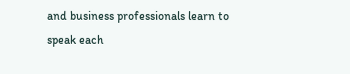and business professionals learn to speak each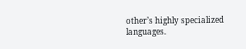other’s highly specialized languages.